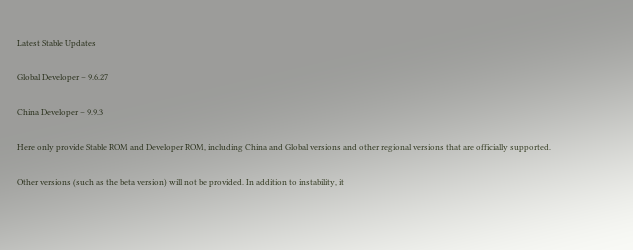Latest Stable Updates

Global Developer – 9.6.27

China Developer – 9.9.3

Here only provide Stable ROM and Developer ROM, including China and Global versions and other regional versions that are officially supported.

Other versions (such as the beta version) will not be provided. In addition to instability, it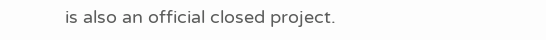is also an official closed project.